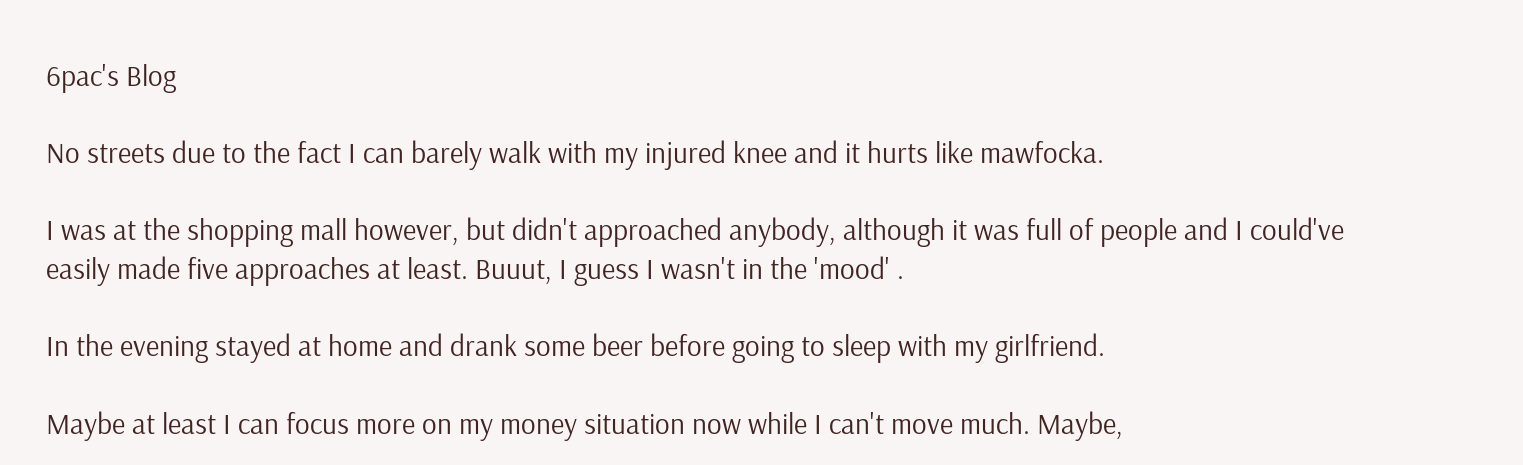6pac's Blog

No streets due to the fact I can barely walk with my injured knee and it hurts like mawfocka.

I was at the shopping mall however, but didn't approached anybody, although it was full of people and I could've easily made five approaches at least. Buuut, I guess I wasn't in the 'mood' .

In the evening stayed at home and drank some beer before going to sleep with my girlfriend.

Maybe at least I can focus more on my money situation now while I can't move much. Maybe,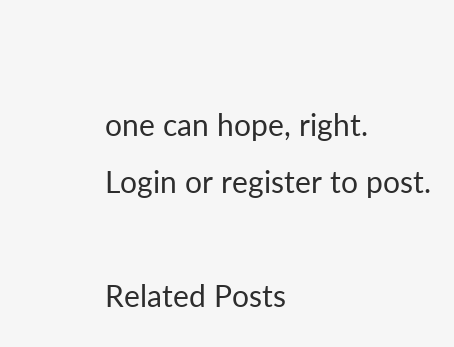one can hope, right.
Login or register to post.

Related Posts